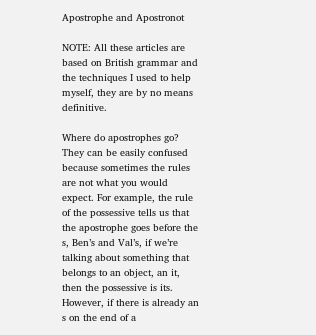Apostrophe and Apostronot

NOTE: All these articles are based on British grammar and the techniques I used to help myself, they are by no means definitive.

Where do apostrophes go? They can be easily confused because sometimes the rules are not what you would expect. For example, the rule of the possessive tells us that the apostrophe goes before the s, Ben’s and Val’s, if we’re talking about something that belongs to an object, an it, then the possessive is its. However, if there is already an s on the end of a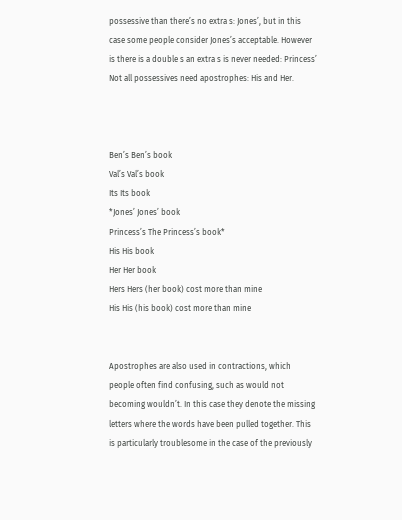possessive than there’s no extra s: Jones’, but in this case some people consider Jones’s acceptable. However is there is a double s an extra s is never needed: Princess’ Not all possessives need apostrophes: His and Her.



Ben’s Ben’s book
Val’s Val’s book
Its Its book
*Jones’ Jones’ book
Princess’s The Princess’s book*
His His book
Her Her book
Hers Hers (her book) cost more than mine
His His (his book) cost more than mine


Apostrophes are also used in contractions, which people often find confusing, such as would not becoming wouldn’t. In this case they denote the missing letters where the words have been pulled together. This is particularly troublesome in the case of the previously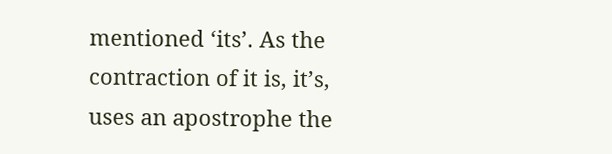mentioned ‘its’. As the contraction of it is, it’s, uses an apostrophe the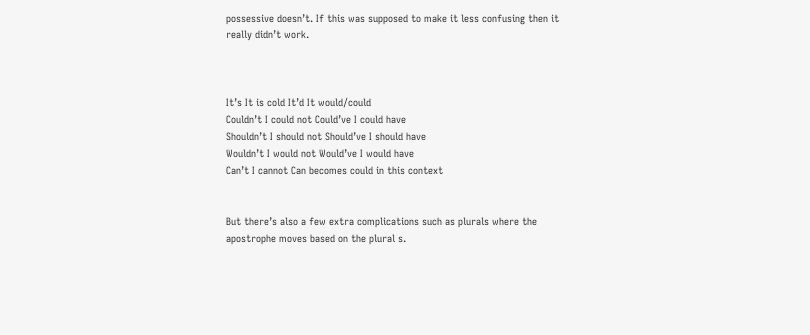possessive doesn’t. If this was supposed to make it less confusing then it really didn’t work.



It’s It is cold It’d It would/could
Couldn’t I could not Could’ve I could have
Shouldn’t I should not Should’ve I should have
Wouldn’t I would not Would’ve I would have
Can’t I cannot Can becomes could in this context


But there’s also a few extra complications such as plurals where the apostrophe moves based on the plural s.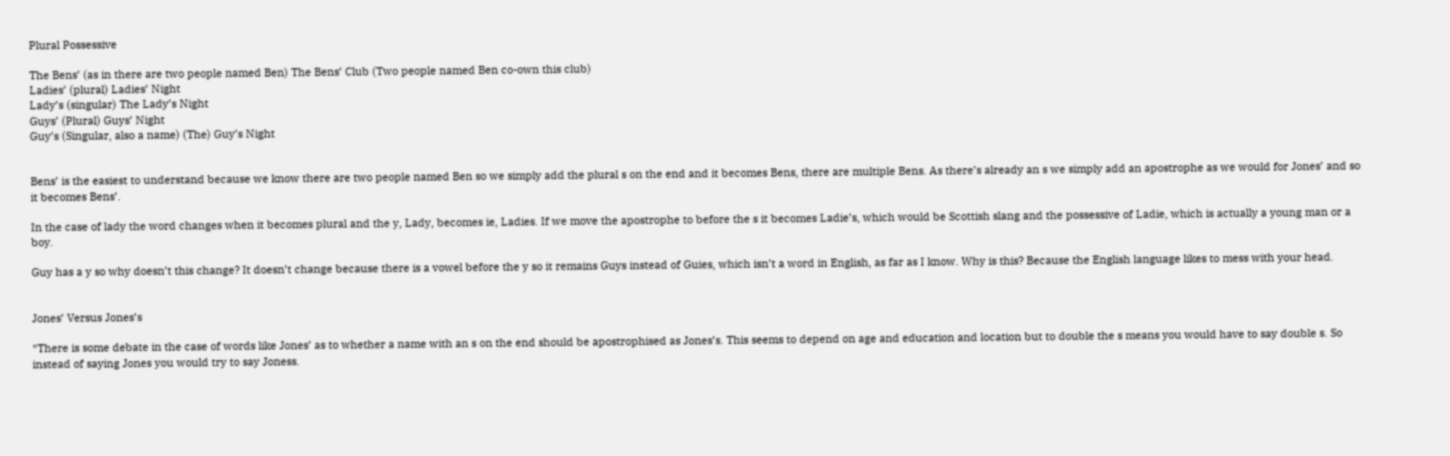Plural Possessive

The Bens’ (as in there are two people named Ben) The Bens’ Club (Two people named Ben co-own this club)
Ladies’ (plural) Ladies’ Night
Lady’s (singular) The Lady’s Night
Guys’ (Plural) Guys’ Night
Guy’s (Singular, also a name) (The) Guy’s Night


Bens’ is the easiest to understand because we know there are two people named Ben so we simply add the plural s on the end and it becomes Bens, there are multiple Bens. As there’s already an s we simply add an apostrophe as we would for Jones’ and so it becomes Bens’.

In the case of lady the word changes when it becomes plural and the y, Lady, becomes ie, Ladies. If we move the apostrophe to before the s it becomes Ladie’s, which would be Scottish slang and the possessive of Ladie, which is actually a young man or a boy.

Guy has a y so why doesn’t this change? It doesn’t change because there is a vowel before the y so it remains Guys instead of Guies, which isn’t a word in English, as far as I know. Why is this? Because the English language likes to mess with your head.


Jones’ Versus Jones’s

*There is some debate in the case of words like Jones’ as to whether a name with an s on the end should be apostrophised as Jones’s. This seems to depend on age and education and location but to double the s means you would have to say double s. So instead of saying Jones you would try to say Joness.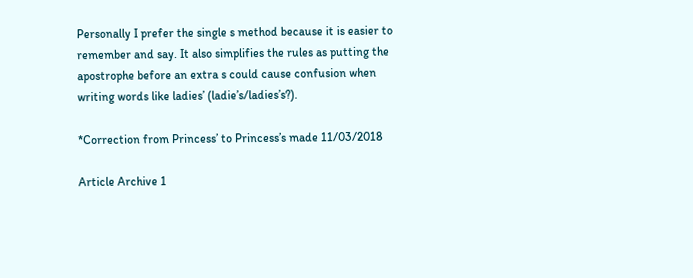Personally I prefer the single s method because it is easier to remember and say. It also simplifies the rules as putting the apostrophe before an extra s could cause confusion when writing words like ladies’ (ladie’s/ladies’s?).

*Correction from Princess’ to Princess’s made 11/03/2018

Article Archive 1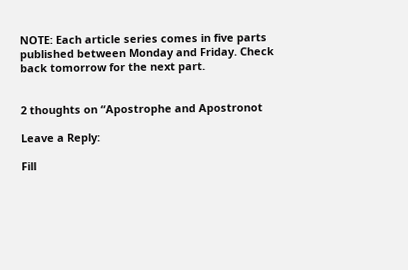NOTE: Each article series comes in five parts published between Monday and Friday. Check back tomorrow for the next part.


2 thoughts on “Apostrophe and Apostronot

Leave a Reply:

Fill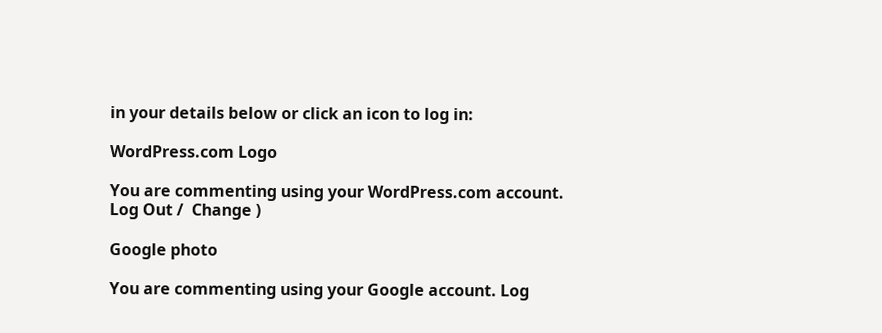in your details below or click an icon to log in:

WordPress.com Logo

You are commenting using your WordPress.com account. Log Out /  Change )

Google photo

You are commenting using your Google account. Log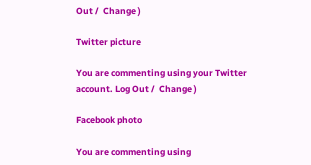Out /  Change )

Twitter picture

You are commenting using your Twitter account. Log Out /  Change )

Facebook photo

You are commenting using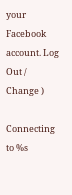your Facebook account. Log Out /  Change )

Connecting to %s